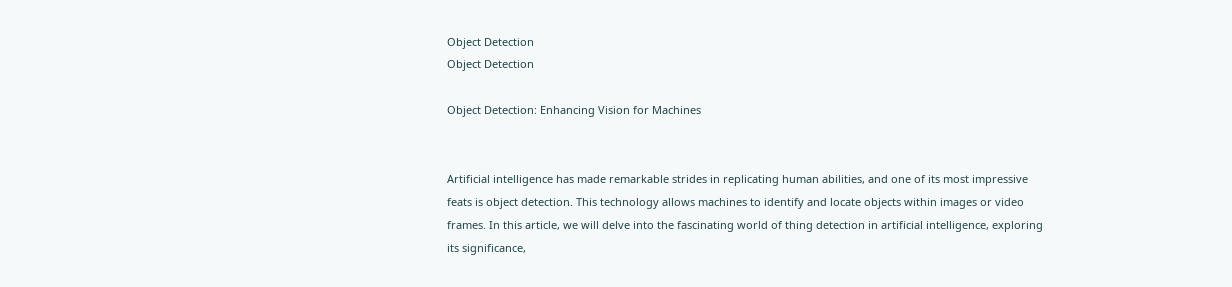Object Detection
Object Detection

Object Detection: Enhancing Vision for Machines


Artificial intelligence has made remarkable strides in replicating human abilities, and one of its most impressive feats is object detection. This technology allows machines to identify and locate objects within images or video frames. In this article, we will delve into the fascinating world of thing detection in artificial intelligence, exploring its significance,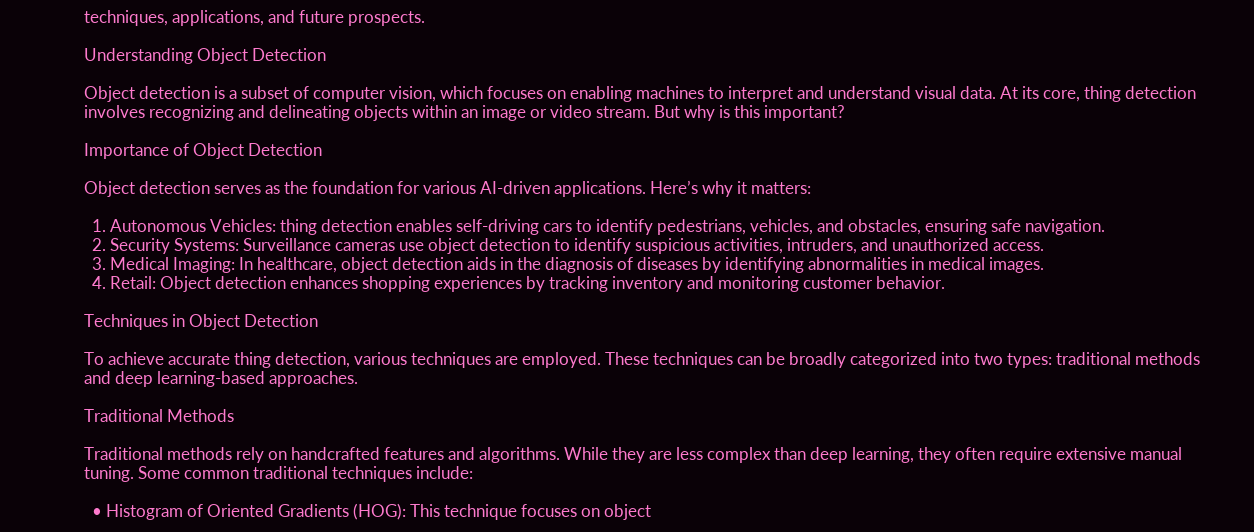techniques, applications, and future prospects.

Understanding Object Detection

Object detection is a subset of computer vision, which focuses on enabling machines to interpret and understand visual data. At its core, thing detection involves recognizing and delineating objects within an image or video stream. But why is this important?

Importance of Object Detection

Object detection serves as the foundation for various AI-driven applications. Here’s why it matters:

  1. Autonomous Vehicles: thing detection enables self-driving cars to identify pedestrians, vehicles, and obstacles, ensuring safe navigation.
  2. Security Systems: Surveillance cameras use object detection to identify suspicious activities, intruders, and unauthorized access.
  3. Medical Imaging: In healthcare, object detection aids in the diagnosis of diseases by identifying abnormalities in medical images.
  4. Retail: Object detection enhances shopping experiences by tracking inventory and monitoring customer behavior.

Techniques in Object Detection

To achieve accurate thing detection, various techniques are employed. These techniques can be broadly categorized into two types: traditional methods and deep learning-based approaches.

Traditional Methods

Traditional methods rely on handcrafted features and algorithms. While they are less complex than deep learning, they often require extensive manual tuning. Some common traditional techniques include:

  • Histogram of Oriented Gradients (HOG): This technique focuses on object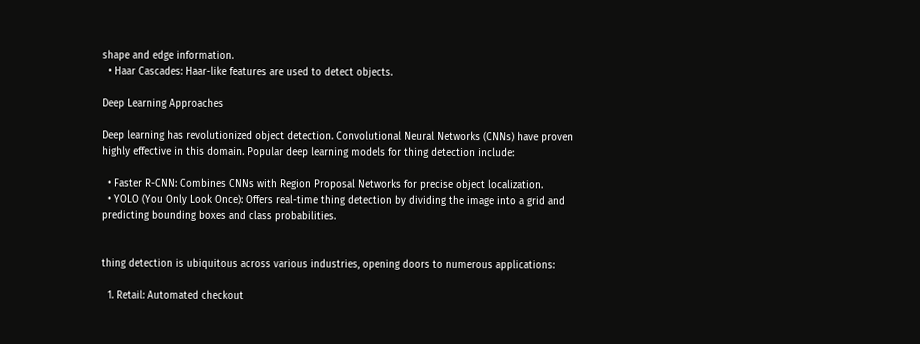shape and edge information.
  • Haar Cascades: Haar-like features are used to detect objects.

Deep Learning Approaches

Deep learning has revolutionized object detection. Convolutional Neural Networks (CNNs) have proven highly effective in this domain. Popular deep learning models for thing detection include:

  • Faster R-CNN: Combines CNNs with Region Proposal Networks for precise object localization.
  • YOLO (You Only Look Once): Offers real-time thing detection by dividing the image into a grid and predicting bounding boxes and class probabilities.


thing detection is ubiquitous across various industries, opening doors to numerous applications:

  1. Retail: Automated checkout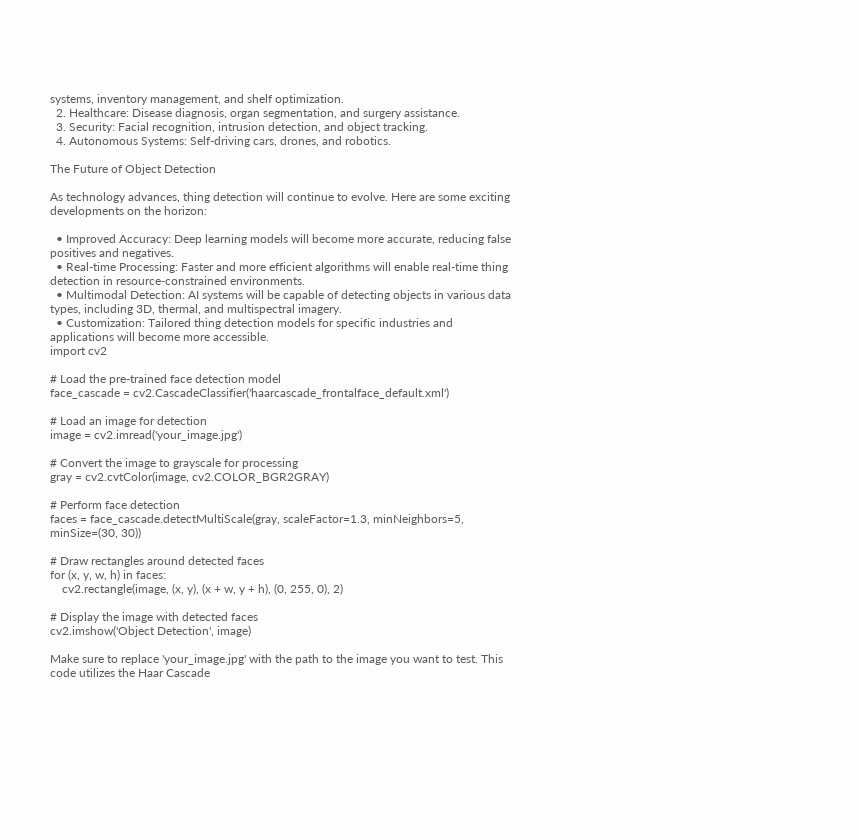systems, inventory management, and shelf optimization.
  2. Healthcare: Disease diagnosis, organ segmentation, and surgery assistance.
  3. Security: Facial recognition, intrusion detection, and object tracking.
  4. Autonomous Systems: Self-driving cars, drones, and robotics.

The Future of Object Detection

As technology advances, thing detection will continue to evolve. Here are some exciting developments on the horizon:

  • Improved Accuracy: Deep learning models will become more accurate, reducing false positives and negatives.
  • Real-time Processing: Faster and more efficient algorithms will enable real-time thing detection in resource-constrained environments.
  • Multimodal Detection: AI systems will be capable of detecting objects in various data types, including 3D, thermal, and multispectral imagery.
  • Customization: Tailored thing detection models for specific industries and applications will become more accessible.
import cv2

# Load the pre-trained face detection model
face_cascade = cv2.CascadeClassifier('haarcascade_frontalface_default.xml')

# Load an image for detection
image = cv2.imread('your_image.jpg')

# Convert the image to grayscale for processing
gray = cv2.cvtColor(image, cv2.COLOR_BGR2GRAY)

# Perform face detection
faces = face_cascade.detectMultiScale(gray, scaleFactor=1.3, minNeighbors=5, minSize=(30, 30))

# Draw rectangles around detected faces
for (x, y, w, h) in faces:
    cv2.rectangle(image, (x, y), (x + w, y + h), (0, 255, 0), 2)

# Display the image with detected faces
cv2.imshow('Object Detection', image)

Make sure to replace 'your_image.jpg' with the path to the image you want to test. This code utilizes the Haar Cascade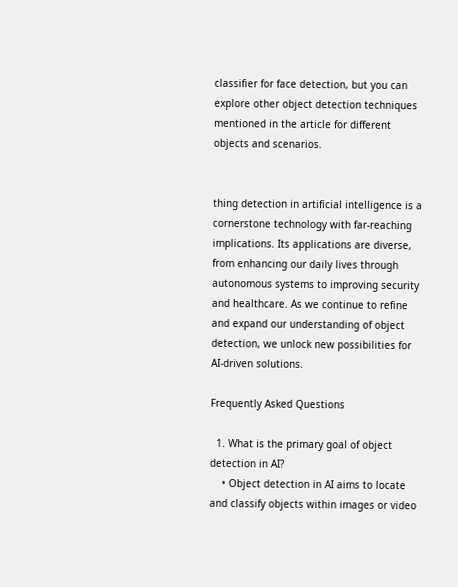classifier for face detection, but you can explore other object detection techniques mentioned in the article for different objects and scenarios.


thing detection in artificial intelligence is a cornerstone technology with far-reaching implications. Its applications are diverse, from enhancing our daily lives through autonomous systems to improving security and healthcare. As we continue to refine and expand our understanding of object detection, we unlock new possibilities for AI-driven solutions.

Frequently Asked Questions

  1. What is the primary goal of object detection in AI?
    • Object detection in AI aims to locate and classify objects within images or video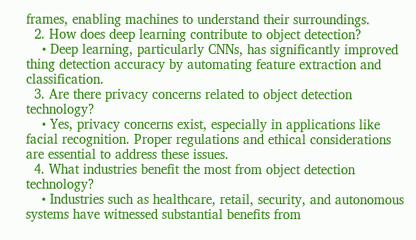frames, enabling machines to understand their surroundings.
  2. How does deep learning contribute to object detection?
    • Deep learning, particularly CNNs, has significantly improved thing detection accuracy by automating feature extraction and classification.
  3. Are there privacy concerns related to object detection technology?
    • Yes, privacy concerns exist, especially in applications like facial recognition. Proper regulations and ethical considerations are essential to address these issues.
  4. What industries benefit the most from object detection technology?
    • Industries such as healthcare, retail, security, and autonomous systems have witnessed substantial benefits from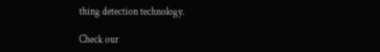thing detection technology.

Check our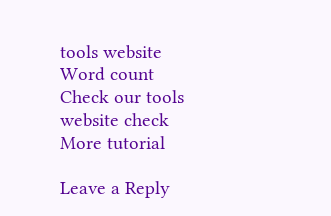tools website Word count
Check our tools website check More tutorial

Leave a Reply